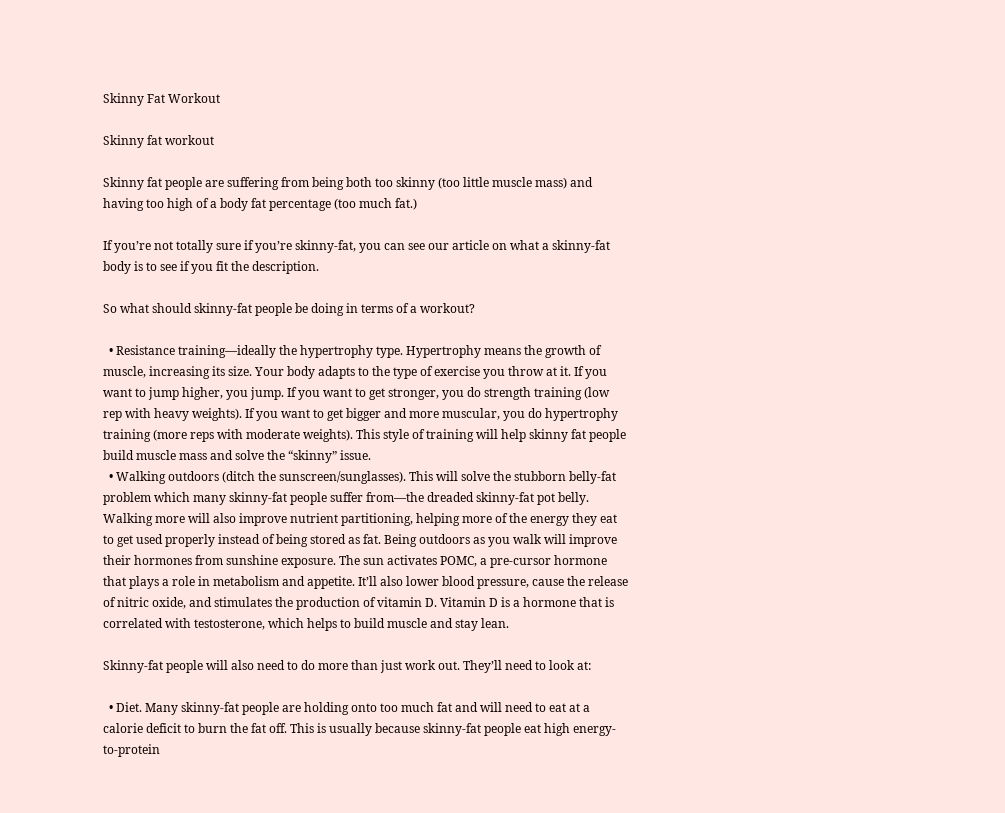Skinny Fat Workout

Skinny fat workout

Skinny fat people are suffering from being both too skinny (too little muscle mass) and having too high of a body fat percentage (too much fat.)

If you’re not totally sure if you’re skinny-fat, you can see our article on what a skinny-fat body is to see if you fit the description.

So what should skinny-fat people be doing in terms of a workout?

  • Resistance training—ideally the hypertrophy type. Hypertrophy means the growth of muscle, increasing its size. Your body adapts to the type of exercise you throw at it. If you want to jump higher, you jump. If you want to get stronger, you do strength training (low rep with heavy weights). If you want to get bigger and more muscular, you do hypertrophy training (more reps with moderate weights). This style of training will help skinny fat people build muscle mass and solve the “skinny” issue.
  • Walking outdoors (ditch the sunscreen/sunglasses). This will solve the stubborn belly-fat problem which many skinny-fat people suffer from—the dreaded skinny-fat pot belly. Walking more will also improve nutrient partitioning, helping more of the energy they eat to get used properly instead of being stored as fat. Being outdoors as you walk will improve their hormones from sunshine exposure. The sun activates POMC, a pre-cursor hormone that plays a role in metabolism and appetite. It’ll also lower blood pressure, cause the release of nitric oxide, and stimulates the production of vitamin D. Vitamin D is a hormone that is correlated with testosterone, which helps to build muscle and stay lean.

Skinny-fat people will also need to do more than just work out. They’ll need to look at:

  • Diet. Many skinny-fat people are holding onto too much fat and will need to eat at a calorie deficit to burn the fat off. This is usually because skinny-fat people eat high energy-to-protein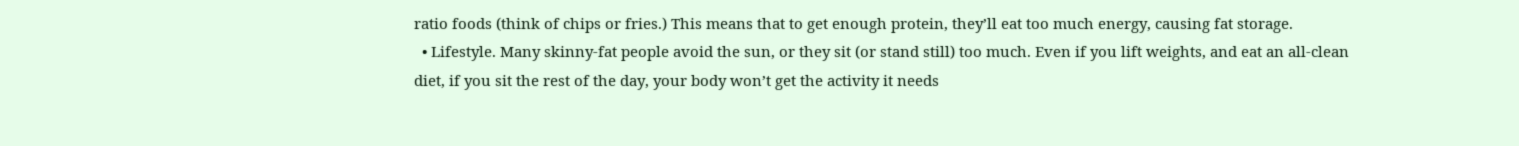ratio foods (think of chips or fries.) This means that to get enough protein, they’ll eat too much energy, causing fat storage.
  • Lifestyle. Many skinny-fat people avoid the sun, or they sit (or stand still) too much. Even if you lift weights, and eat an all-clean diet, if you sit the rest of the day, your body won’t get the activity it needs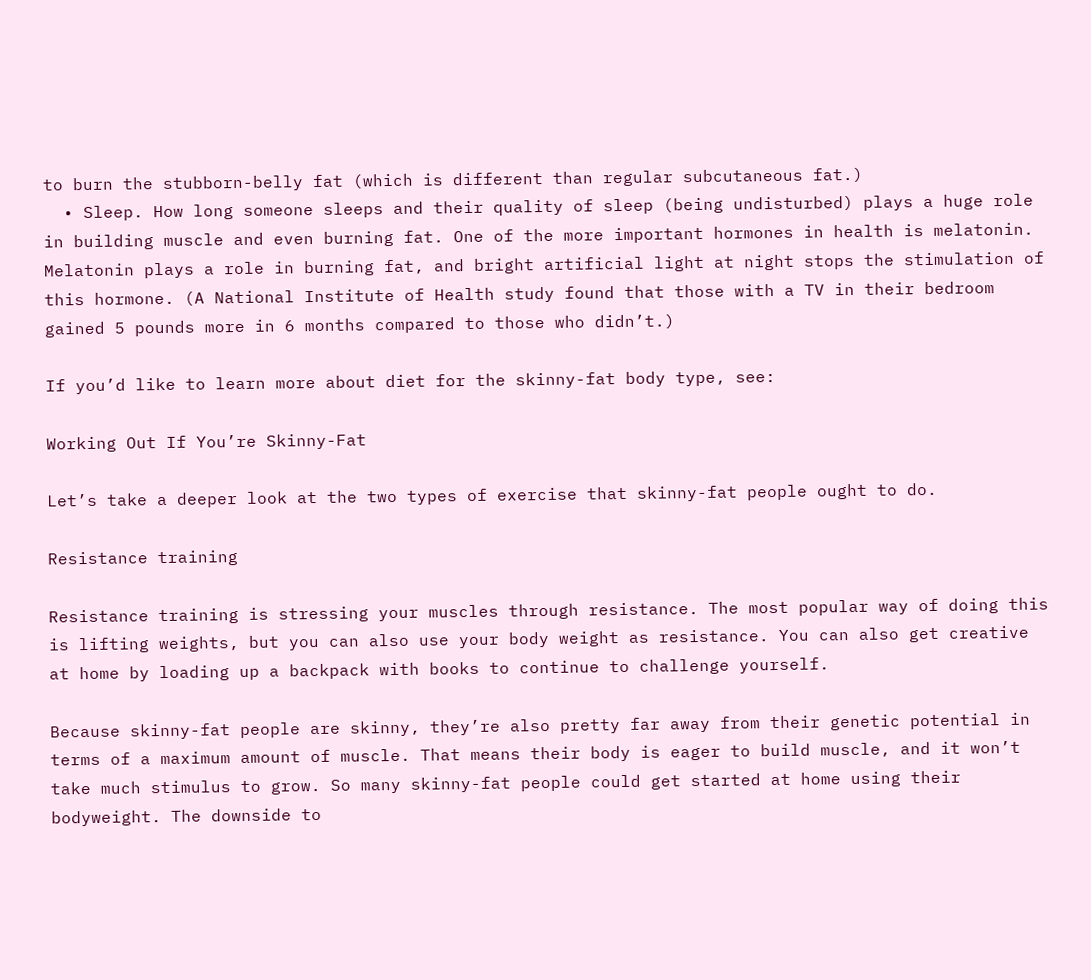to burn the stubborn-belly fat (which is different than regular subcutaneous fat.)
  • Sleep. How long someone sleeps and their quality of sleep (being undisturbed) plays a huge role in building muscle and even burning fat. One of the more important hormones in health is melatonin. Melatonin plays a role in burning fat, and bright artificial light at night stops the stimulation of this hormone. (A National Institute of Health study found that those with a TV in their bedroom gained 5 pounds more in 6 months compared to those who didn’t.)

If you’d like to learn more about diet for the skinny-fat body type, see:

Working Out If You’re Skinny-Fat

Let’s take a deeper look at the two types of exercise that skinny-fat people ought to do.

Resistance training

Resistance training is stressing your muscles through resistance. The most popular way of doing this is lifting weights, but you can also use your body weight as resistance. You can also get creative at home by loading up a backpack with books to continue to challenge yourself.

Because skinny-fat people are skinny, they’re also pretty far away from their genetic potential in terms of a maximum amount of muscle. That means their body is eager to build muscle, and it won’t take much stimulus to grow. So many skinny-fat people could get started at home using their bodyweight. The downside to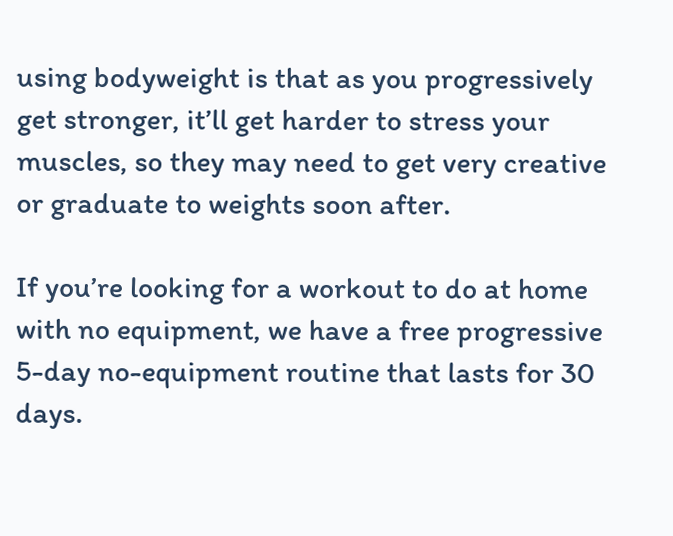using bodyweight is that as you progressively get stronger, it’ll get harder to stress your muscles, so they may need to get very creative or graduate to weights soon after.

If you’re looking for a workout to do at home with no equipment, we have a free progressive 5-day no-equipment routine that lasts for 30 days.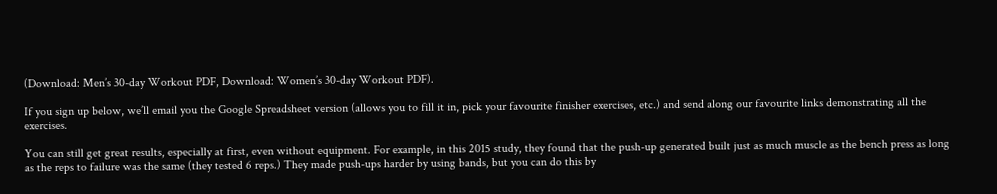(Download: Men’s 30-day Workout PDF, Download: Women’s 30-day Workout PDF).

If you sign up below, we’ll email you the Google Spreadsheet version (allows you to fill it in, pick your favourite finisher exercises, etc.) and send along our favourite links demonstrating all the exercises.

You can still get great results, especially at first, even without equipment. For example, in this 2015 study, they found that the push-up generated built just as much muscle as the bench press as long as the reps to failure was the same (they tested 6 reps.) They made push-ups harder by using bands, but you can do this by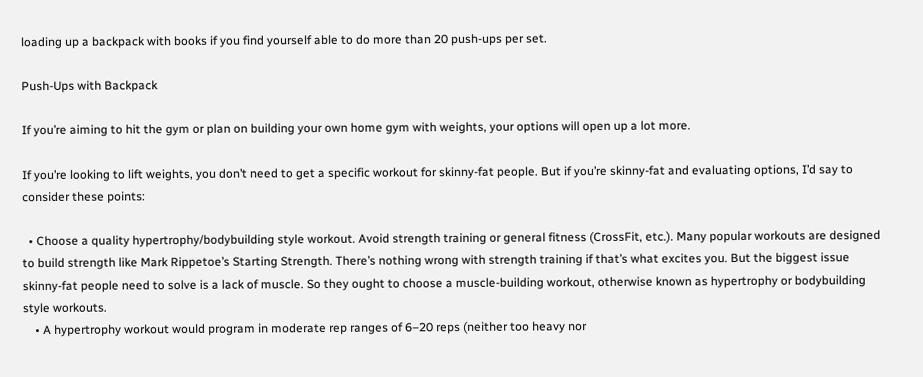loading up a backpack with books if you find yourself able to do more than 20 push-ups per set.

Push-Ups with Backpack

If you’re aiming to hit the gym or plan on building your own home gym with weights, your options will open up a lot more.

If you’re looking to lift weights, you don’t need to get a specific workout for skinny-fat people. But if you’re skinny-fat and evaluating options, I’d say to consider these points:

  • Choose a quality hypertrophy/bodybuilding style workout. Avoid strength training or general fitness (CrossFit, etc.). Many popular workouts are designed to build strength like Mark Rippetoe’s Starting Strength. There’s nothing wrong with strength training if that’s what excites you. But the biggest issue skinny-fat people need to solve is a lack of muscle. So they ought to choose a muscle-building workout, otherwise known as hypertrophy or bodybuilding style workouts.
    • A hypertrophy workout would program in moderate rep ranges of 6–20 reps (neither too heavy nor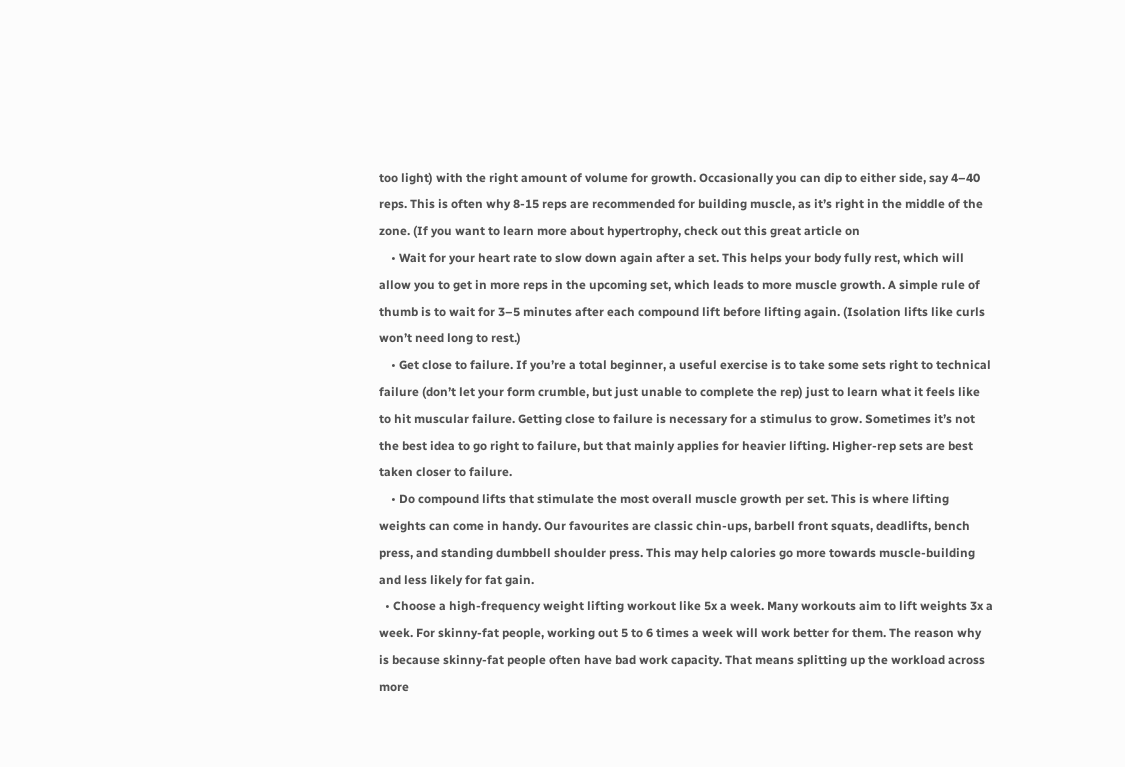too light) with the right amount of volume for growth. Occasionally you can dip to either side, say 4–40 reps. This is often why 8-15 reps are recommended for building muscle, as it’s right in the middle of the zone. (If you want to learn more about hypertrophy, check out this great article on
    • Wait for your heart rate to slow down again after a set. This helps your body fully rest, which will allow you to get in more reps in the upcoming set, which leads to more muscle growth. A simple rule of thumb is to wait for 3–5 minutes after each compound lift before lifting again. (Isolation lifts like curls won’t need long to rest.)
    • Get close to failure. If you’re a total beginner, a useful exercise is to take some sets right to technical failure (don’t let your form crumble, but just unable to complete the rep) just to learn what it feels like to hit muscular failure. Getting close to failure is necessary for a stimulus to grow. Sometimes it’s not the best idea to go right to failure, but that mainly applies for heavier lifting. Higher-rep sets are best taken closer to failure.
    • Do compound lifts that stimulate the most overall muscle growth per set. This is where lifting weights can come in handy. Our favourites are classic chin-ups, barbell front squats, deadlifts, bench press, and standing dumbbell shoulder press. This may help calories go more towards muscle-building and less likely for fat gain.
  • Choose a high-frequency weight lifting workout like 5x a week. Many workouts aim to lift weights 3x a week. For skinny-fat people, working out 5 to 6 times a week will work better for them. The reason why is because skinny-fat people often have bad work capacity. That means splitting up the workload across more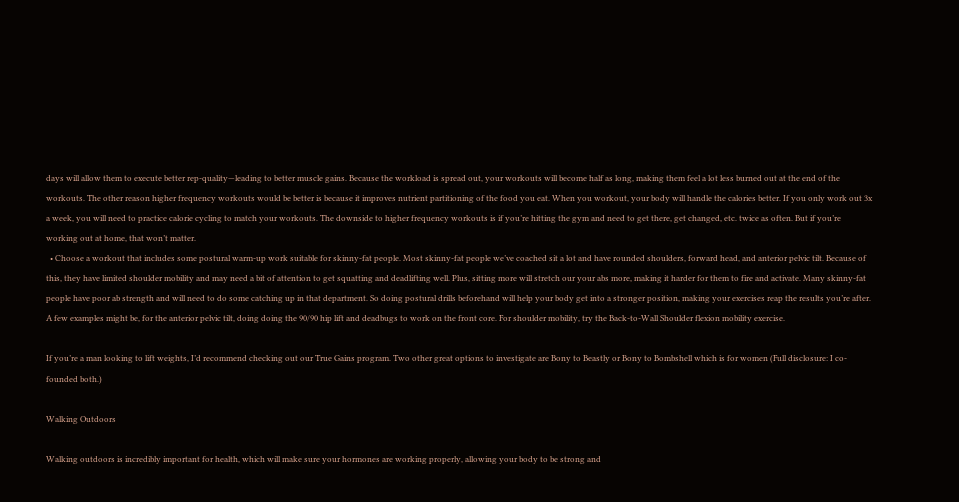days will allow them to execute better rep-quality—leading to better muscle gains. Because the workload is spread out, your workouts will become half as long, making them feel a lot less burned out at the end of the workouts. The other reason higher frequency workouts would be better is because it improves nutrient partitioning of the food you eat. When you workout, your body will handle the calories better. If you only work out 3x a week, you will need to practice calorie cycling to match your workouts. The downside to higher frequency workouts is if you’re hitting the gym and need to get there, get changed, etc. twice as often. But if you’re working out at home, that won’t matter.
  • Choose a workout that includes some postural warm-up work suitable for skinny-fat people. Most skinny-fat people we’ve coached sit a lot and have rounded shoulders, forward head, and anterior pelvic tilt. Because of this, they have limited shoulder mobility and may need a bit of attention to get squatting and deadlifting well. Plus, sitting more will stretch our your abs more, making it harder for them to fire and activate. Many skinny-fat people have poor ab strength and will need to do some catching up in that department. So doing postural drills beforehand will help your body get into a stronger position, making your exercises reap the results you’re after. A few examples might be, for the anterior pelvic tilt, doing doing the 90/90 hip lift and deadbugs to work on the front core. For shoulder mobility, try the Back-to-Wall Shoulder flexion mobility exercise.

If you’re a man looking to lift weights, I’d recommend checking out our True Gains program. Two other great options to investigate are Bony to Beastly or Bony to Bombshell which is for women (Full disclosure: I co-founded both.)

Walking Outdoors

Walking outdoors is incredibly important for health, which will make sure your hormones are working properly, allowing your body to be strong and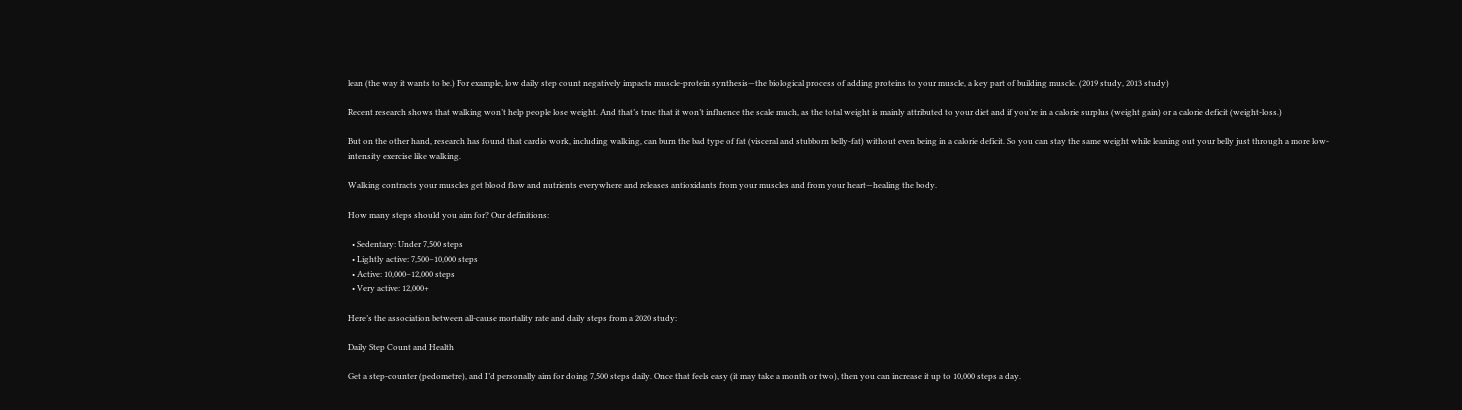lean (the way it wants to be.) For example, low daily step count negatively impacts muscle-protein synthesis—the biological process of adding proteins to your muscle, a key part of building muscle. (2019 study, 2013 study)

Recent research shows that walking won’t help people lose weight. And that’s true that it won’t influence the scale much, as the total weight is mainly attributed to your diet and if you’re in a calorie surplus (weight gain) or a calorie deficit (weight-loss.)

But on the other hand, research has found that cardio work, including walking, can burn the bad type of fat (visceral and stubborn belly-fat) without even being in a calorie deficit. So you can stay the same weight while leaning out your belly just through a more low-intensity exercise like walking.

Walking contracts your muscles get blood flow and nutrients everywhere and releases antioxidants from your muscles and from your heart—healing the body.

How many steps should you aim for? Our definitions:

  • Sedentary: Under 7,500 steps
  • Lightly active: 7,500–10,000 steps
  • Active: 10,000–12,000 steps
  • Very active: 12,000+

Here’s the association between all-cause mortality rate and daily steps from a 2020 study:

Daily Step Count and Health

Get a step-counter (pedometre), and I’d personally aim for doing 7,500 steps daily. Once that feels easy (it may take a month or two), then you can increase it up to 10,000 steps a day.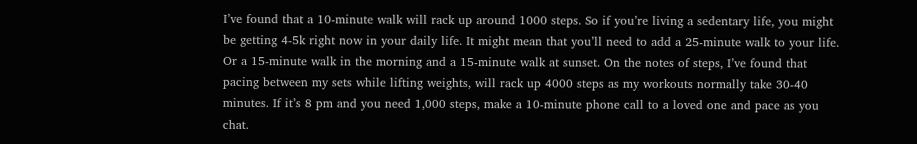I’ve found that a 10-minute walk will rack up around 1000 steps. So if you’re living a sedentary life, you might be getting 4-5k right now in your daily life. It might mean that you’ll need to add a 25-minute walk to your life. Or a 15-minute walk in the morning and a 15-minute walk at sunset. On the notes of steps, I’ve found that pacing between my sets while lifting weights, will rack up 4000 steps as my workouts normally take 30-40 minutes. If it’s 8 pm and you need 1,000 steps, make a 10-minute phone call to a loved one and pace as you chat.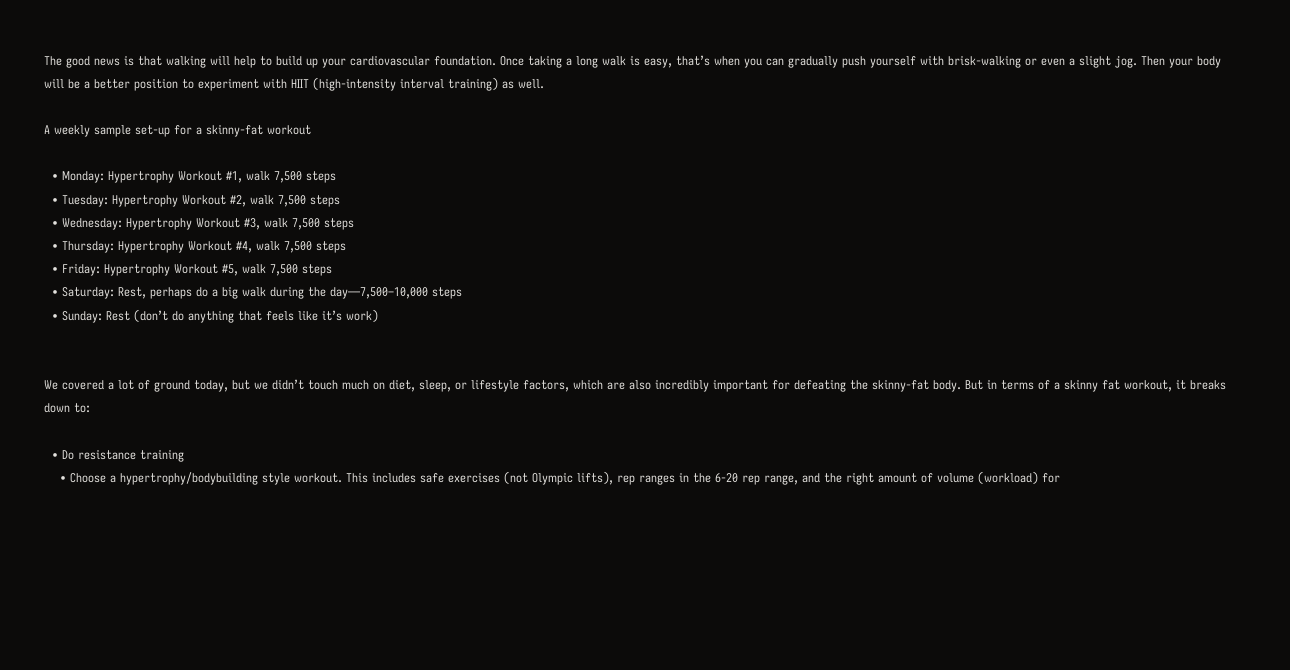The good news is that walking will help to build up your cardiovascular foundation. Once taking a long walk is easy, that’s when you can gradually push yourself with brisk-walking or even a slight jog. Then your body will be a better position to experiment with HIIT (high-intensity interval training) as well.

A weekly sample set-up for a skinny-fat workout

  • Monday: Hypertrophy Workout #1, walk 7,500 steps
  • Tuesday: Hypertrophy Workout #2, walk 7,500 steps
  • Wednesday: Hypertrophy Workout #3, walk 7,500 steps
  • Thursday: Hypertrophy Workout #4, walk 7,500 steps
  • Friday: Hypertrophy Workout #5, walk 7,500 steps
  • Saturday: Rest, perhaps do a big walk during the day—7,500–10,000 steps
  • Sunday: Rest (don’t do anything that feels like it’s work)


We covered a lot of ground today, but we didn’t touch much on diet, sleep, or lifestyle factors, which are also incredibly important for defeating the skinny-fat body. But in terms of a skinny fat workout, it breaks down to:

  • Do resistance training
    • Choose a hypertrophy/bodybuilding style workout. This includes safe exercises (not Olympic lifts), rep ranges in the 6-20 rep range, and the right amount of volume (workload) for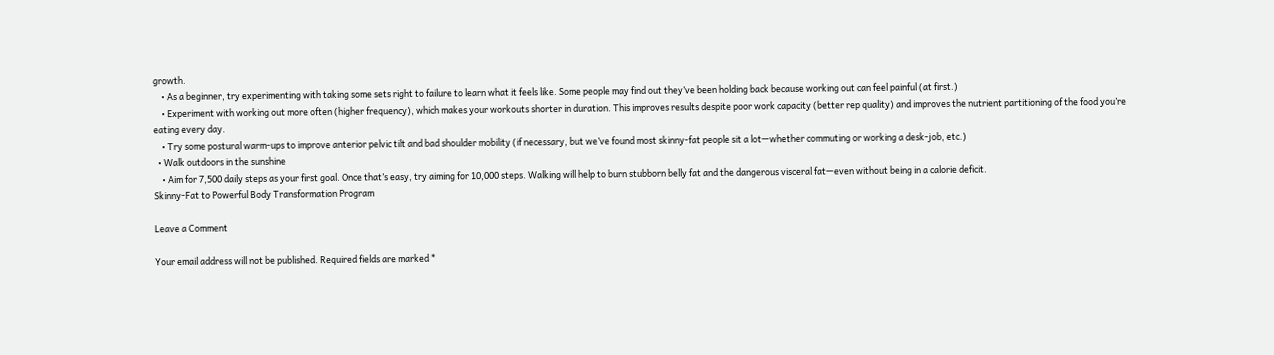growth.
    • As a beginner, try experimenting with taking some sets right to failure to learn what it feels like. Some people may find out they’ve been holding back because working out can feel painful (at first.)
    • Experiment with working out more often (higher frequency), which makes your workouts shorter in duration. This improves results despite poor work capacity (better rep quality) and improves the nutrient partitioning of the food you’re eating every day.
    • Try some postural warm-ups to improve anterior pelvic tilt and bad shoulder mobility (if necessary, but we’ve found most skinny-fat people sit a lot—whether commuting or working a desk-job, etc.)
  • Walk outdoors in the sunshine
    • Aim for 7,500 daily steps as your first goal. Once that’s easy, try aiming for 10,000 steps. Walking will help to burn stubborn belly fat and the dangerous visceral fat—even without being in a calorie deficit.
Skinny-Fat to Powerful Body Transformation Program

Leave a Comment

Your email address will not be published. Required fields are marked *